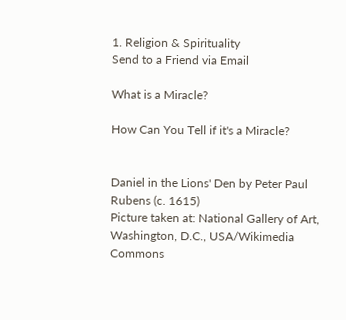1. Religion & Spirituality
Send to a Friend via Email

What is a Miracle?

How Can You Tell if it's a Miracle?


Daniel in the Lions' Den by Peter Paul Rubens (c. 1615)
Picture taken at: National Gallery of Art, Washington, D.C., USA/Wikimedia Commons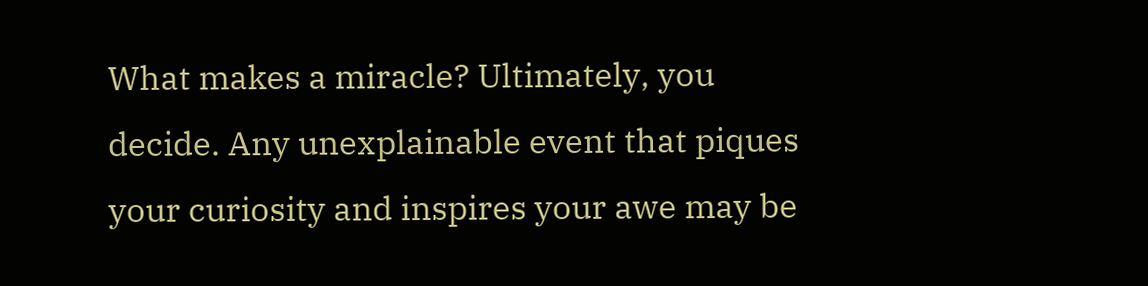What makes a miracle? Ultimately, you decide. Any unexplainable event that piques your curiosity and inspires your awe may be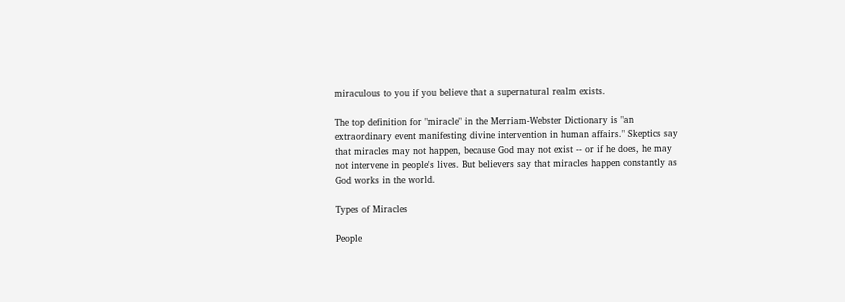miraculous to you if you believe that a supernatural realm exists.

The top definition for "miracle" in the Merriam-Webster Dictionary is "an extraordinary event manifesting divine intervention in human affairs." Skeptics say that miracles may not happen, because God may not exist -- or if he does, he may not intervene in people's lives. But believers say that miracles happen constantly as God works in the world.

Types of Miracles

People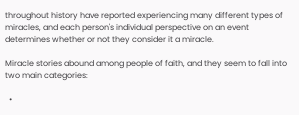throughout history have reported experiencing many different types of miracles, and each person's individual perspective on an event determines whether or not they consider it a miracle.

Miracle stories abound among people of faith, and they seem to fall into two main categories:

  •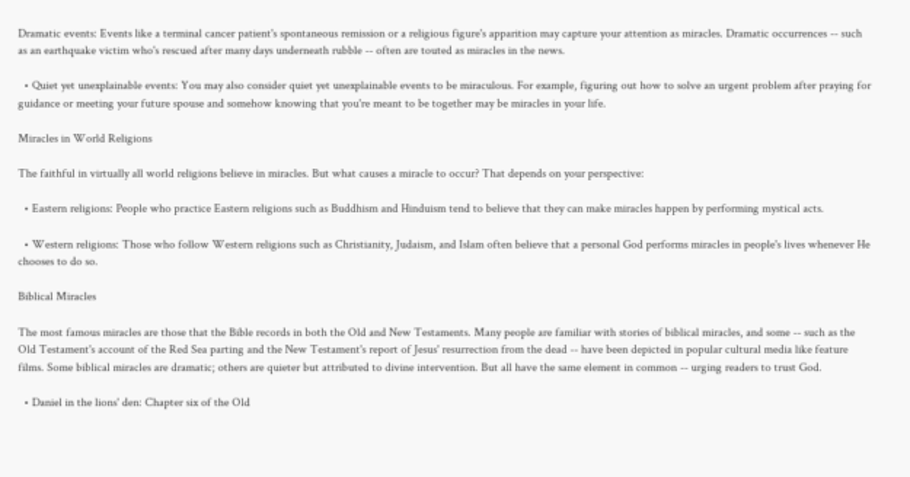Dramatic events: Events like a terminal cancer patient's spontaneous remission or a religious figure's apparition may capture your attention as miracles. Dramatic occurrences -- such as an earthquake victim who's rescued after many days underneath rubble -- often are touted as miracles in the news.

  • Quiet yet unexplainable events: You may also consider quiet yet unexplainable events to be miraculous. For example, figuring out how to solve an urgent problem after praying for guidance or meeting your future spouse and somehow knowing that you're meant to be together may be miracles in your life.

Miracles in World Religions

The faithful in virtually all world religions believe in miracles. But what causes a miracle to occur? That depends on your perspective:

  • Eastern religions: People who practice Eastern religions such as Buddhism and Hinduism tend to believe that they can make miracles happen by performing mystical acts.

  • Western religions: Those who follow Western religions such as Christianity, Judaism, and Islam often believe that a personal God performs miracles in people's lives whenever He chooses to do so.

Biblical Miracles

The most famous miracles are those that the Bible records in both the Old and New Testaments. Many people are familiar with stories of biblical miracles, and some -- such as the Old Testament's account of the Red Sea parting and the New Testament's report of Jesus' resurrection from the dead -- have been depicted in popular cultural media like feature films. Some biblical miracles are dramatic; others are quieter but attributed to divine intervention. But all have the same element in common -- urging readers to trust God.

  • Daniel in the lions' den: Chapter six of the Old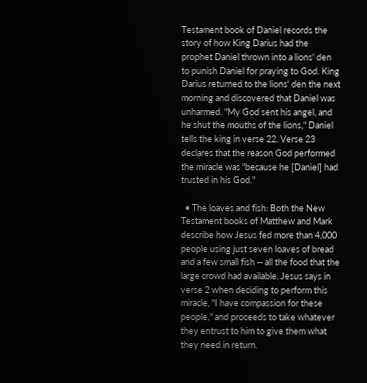Testament book of Daniel records the story of how King Darius had the prophet Daniel thrown into a lions' den to punish Daniel for praying to God. King Darius returned to the lions' den the next morning and discovered that Daniel was unharmed. "My God sent his angel, and he shut the mouths of the lions," Daniel tells the king in verse 22. Verse 23 declares that the reason God performed the miracle was "because he [Daniel] had trusted in his God."

  • The loaves and fish: Both the New Testament books of Matthew and Mark describe how Jesus fed more than 4,000 people using just seven loaves of bread and a few small fish -- all the food that the large crowd had available. Jesus says in verse 2 when deciding to perform this miracle, "I have compassion for these people," and proceeds to take whatever they entrust to him to give them what they need in return.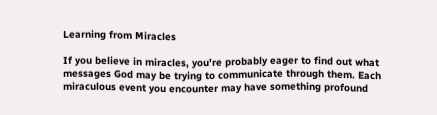Learning from Miracles

If you believe in miracles, you're probably eager to find out what messages God may be trying to communicate through them. Each miraculous event you encounter may have something profound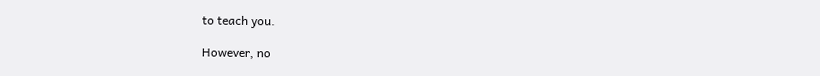to teach you.

However, no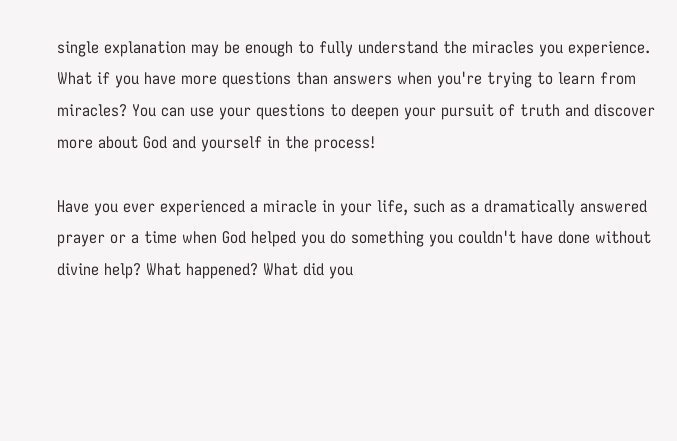single explanation may be enough to fully understand the miracles you experience. What if you have more questions than answers when you're trying to learn from miracles? You can use your questions to deepen your pursuit of truth and discover more about God and yourself in the process!

Have you ever experienced a miracle in your life, such as a dramatically answered prayer or a time when God helped you do something you couldn't have done without divine help? What happened? What did you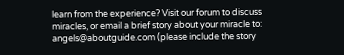learn from the experience? Visit our forum to discuss miracles, or email a brief story about your miracle to: angels@aboutguide.com (please include the story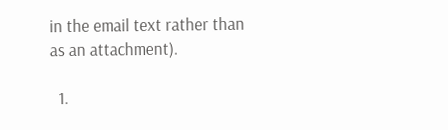in the email text rather than as an attachment).

  1.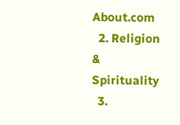About.com
  2. Religion & Spirituality
  3.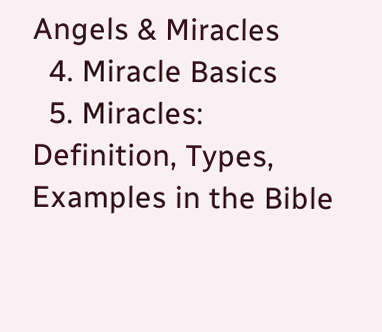Angels & Miracles
  4. Miracle Basics
  5. Miracles: Definition, Types, Examples in the Bible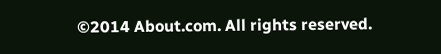©2014 About.com. All rights reserved.